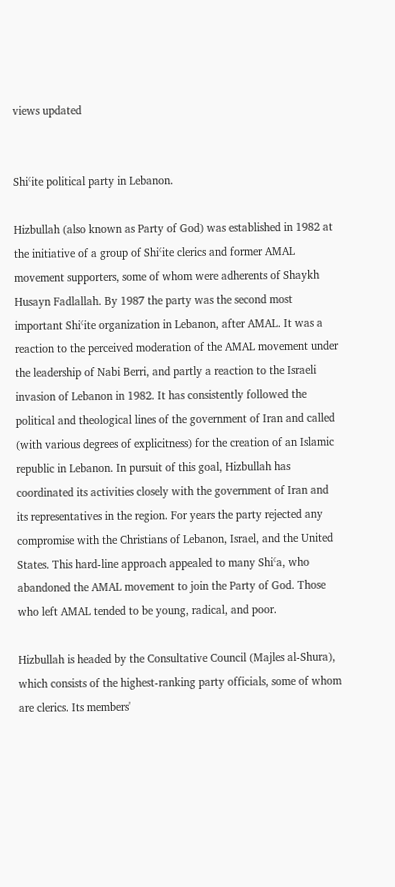views updated


Shiʿite political party in Lebanon.

Hizbullah (also known as Party of God) was established in 1982 at the initiative of a group of Shiʿite clerics and former AMAL movement supporters, some of whom were adherents of Shaykh Husayn Fadlallah. By 1987 the party was the second most important Shiʿite organization in Lebanon, after AMAL. It was a reaction to the perceived moderation of the AMAL movement under the leadership of Nabi Berri, and partly a reaction to the Israeli invasion of Lebanon in 1982. It has consistently followed the political and theological lines of the government of Iran and called
(with various degrees of explicitness) for the creation of an Islamic republic in Lebanon. In pursuit of this goal, Hizbullah has coordinated its activities closely with the government of Iran and its representatives in the region. For years the party rejected any compromise with the Christians of Lebanon, Israel, and the United States. This hard-line approach appealed to many Shiʿa, who abandoned the AMAL movement to join the Party of God. Those who left AMAL tended to be young, radical, and poor.

Hizbullah is headed by the Consultative Council (Majles al-Shura), which consists of the highest-ranking party officials, some of whom are clerics. Its members'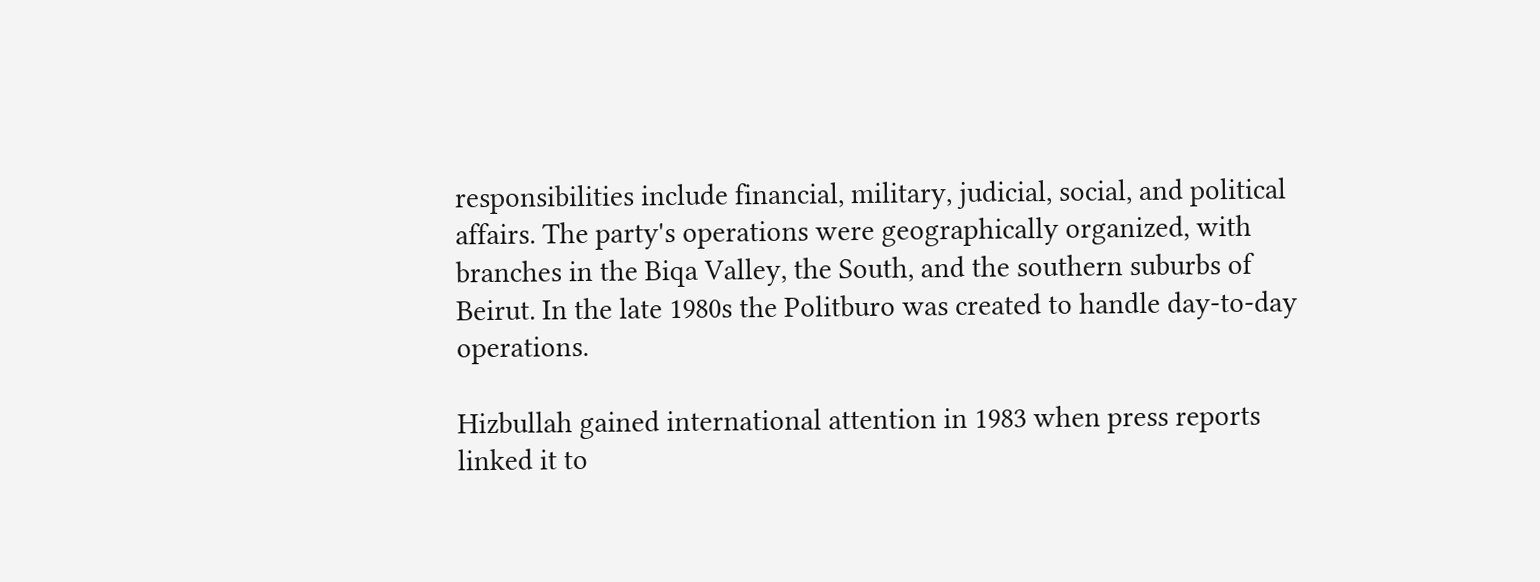responsibilities include financial, military, judicial, social, and political affairs. The party's operations were geographically organized, with branches in the Biqa Valley, the South, and the southern suburbs of Beirut. In the late 1980s the Politburo was created to handle day-to-day operations.

Hizbullah gained international attention in 1983 when press reports linked it to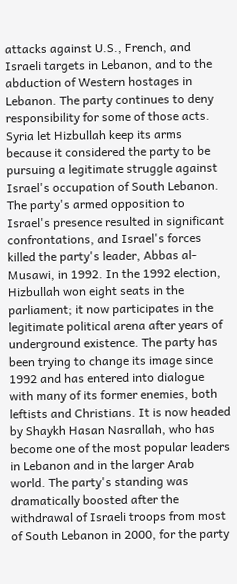attacks against U.S., French, and Israeli targets in Lebanon, and to the abduction of Western hostages in Lebanon. The party continues to deny responsibility for some of those acts. Syria let Hizbullah keep its arms because it considered the party to be pursuing a legitimate struggle against Israel's occupation of South Lebanon. The party's armed opposition to Israel's presence resulted in significant confrontations, and Israel's forces killed the party's leader, Abbas al-Musawi, in 1992. In the 1992 election, Hizbullah won eight seats in the parliament; it now participates in the legitimate political arena after years of underground existence. The party has been trying to change its image since 1992 and has entered into dialogue with many of its former enemies, both leftists and Christians. It is now headed by Shaykh Hasan Nasrallah, who has become one of the most popular leaders in Lebanon and in the larger Arab world. The party's standing was dramatically boosted after the withdrawal of Israeli troops from most of South Lebanon in 2000, for the party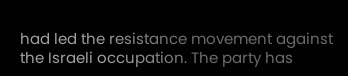had led the resistance movement against the Israeli occupation. The party has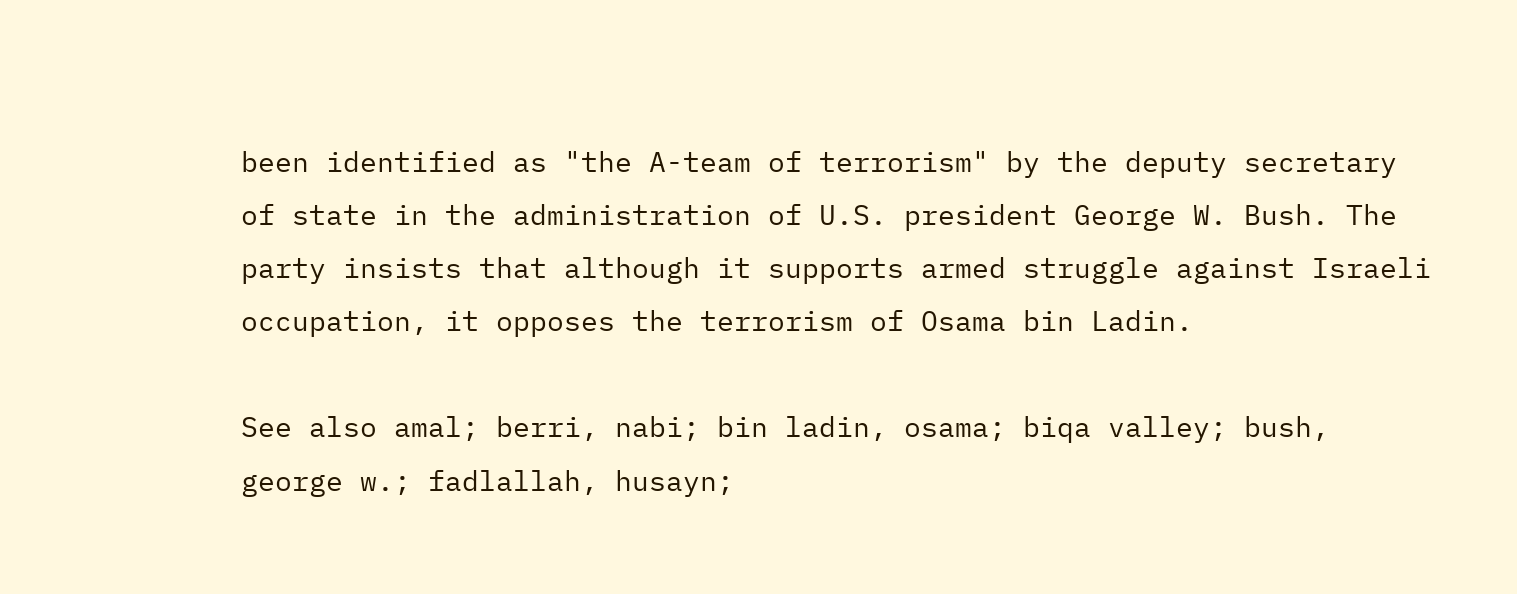been identified as "the A-team of terrorism" by the deputy secretary of state in the administration of U.S. president George W. Bush. The party insists that although it supports armed struggle against Israeli occupation, it opposes the terrorism of Osama bin Ladin.

See also amal; berri, nabi; bin ladin, osama; biqa valley; bush, george w.; fadlallah, husayn;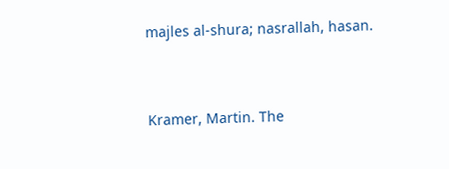majles al-shura; nasrallah, hasan.


Kramer, Martin. The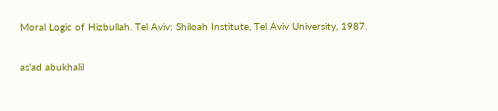Moral Logic of Hizbullah. Tel Aviv: Shiloah Institute, Tel Aviv University, 1987.

as'ad abukhalil